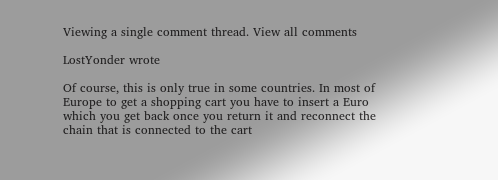Viewing a single comment thread. View all comments

LostYonder wrote

Of course, this is only true in some countries. In most of Europe to get a shopping cart you have to insert a Euro which you get back once you return it and reconnect the chain that is connected to the cart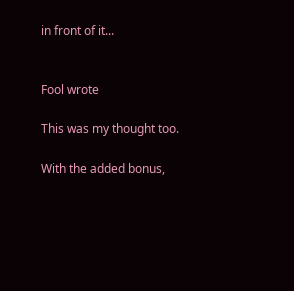in front of it...


Fool wrote

This was my thought too.

With the added bonus,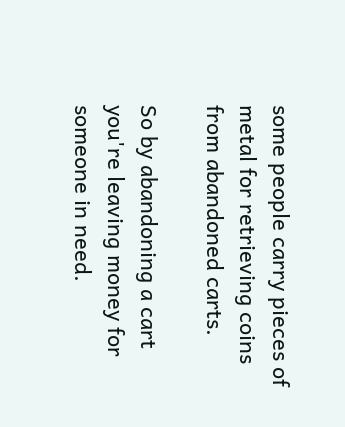some people carry pieces of metal for retrieving coins from abandoned carts.

So by abandoning a cart you're leaving money for someone in need.